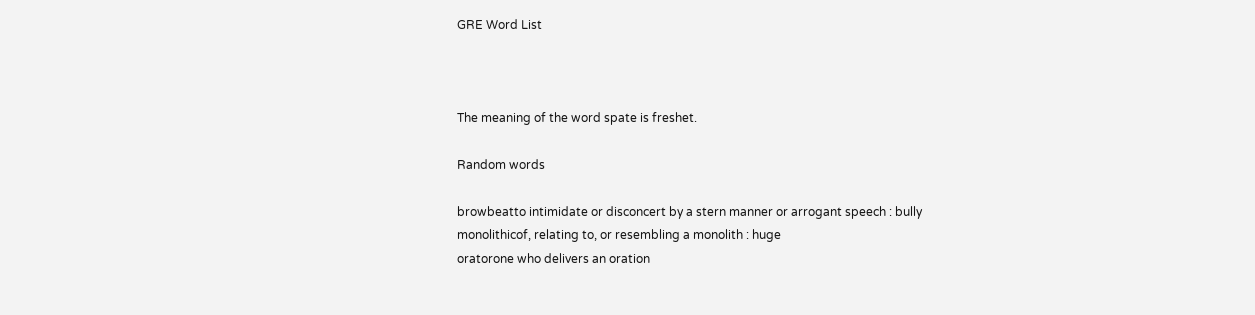GRE Word List



The meaning of the word spate is freshet.

Random words

browbeatto intimidate or disconcert by a stern manner or arrogant speech : bully
monolithicof, relating to, or resembling a monolith : huge
oratorone who delivers an oration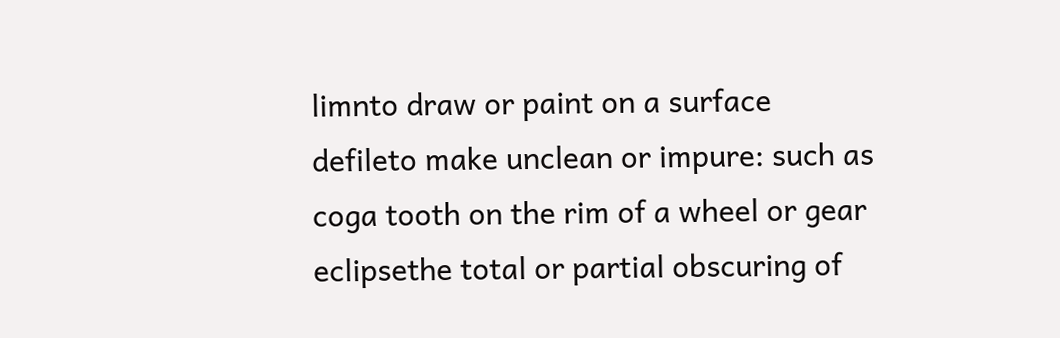limnto draw or paint on a surface
defileto make unclean or impure: such as
coga tooth on the rim of a wheel or gear
eclipsethe total or partial obscuring of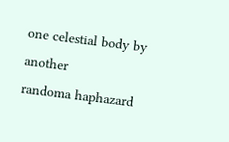one celestial body by another
randoma haphazard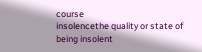course
insolencethe quality or state of being insolent